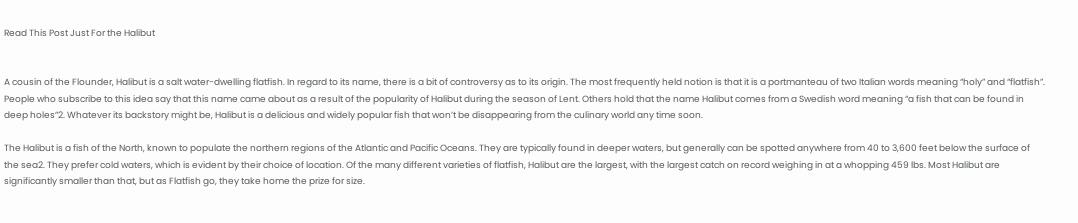Read This Post Just For the Halibut


A cousin of the Flounder, Halibut is a salt water-dwelling flatfish. In regard to its name, there is a bit of controversy as to its origin. The most frequently held notion is that it is a portmanteau of two Italian words meaning “holy” and “flatfish”. People who subscribe to this idea say that this name came about as a result of the popularity of Halibut during the season of Lent. Others hold that the name Halibut comes from a Swedish word meaning “a fish that can be found in deep holes”2. Whatever its backstory might be, Halibut is a delicious and widely popular fish that won’t be disappearing from the culinary world any time soon.

The Halibut is a fish of the North, known to populate the northern regions of the Atlantic and Pacific Oceans. They are typically found in deeper waters, but generally can be spotted anywhere from 40 to 3,600 feet below the surface of the sea2. They prefer cold waters, which is evident by their choice of location. Of the many different varieties of flatfish, Halibut are the largest, with the largest catch on record weighing in at a whopping 459 lbs. Most Halibut are significantly smaller than that, but as Flatfish go, they take home the prize for size.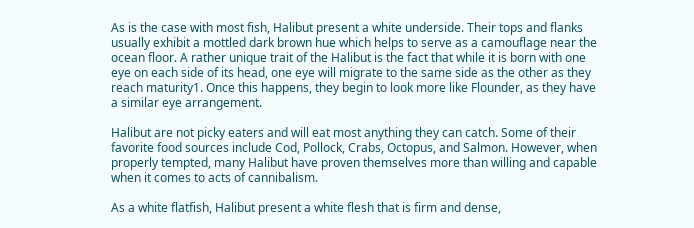As is the case with most fish, Halibut present a white underside. Their tops and flanks usually exhibit a mottled dark brown hue which helps to serve as a camouflage near the ocean floor. A rather unique trait of the Halibut is the fact that while it is born with one eye on each side of its head, one eye will migrate to the same side as the other as they reach maturity1. Once this happens, they begin to look more like Flounder, as they have a similar eye arrangement.

Halibut are not picky eaters and will eat most anything they can catch. Some of their favorite food sources include Cod, Pollock, Crabs, Octopus, and Salmon. However, when properly tempted, many Halibut have proven themselves more than willing and capable when it comes to acts of cannibalism.

As a white flatfish, Halibut present a white flesh that is firm and dense,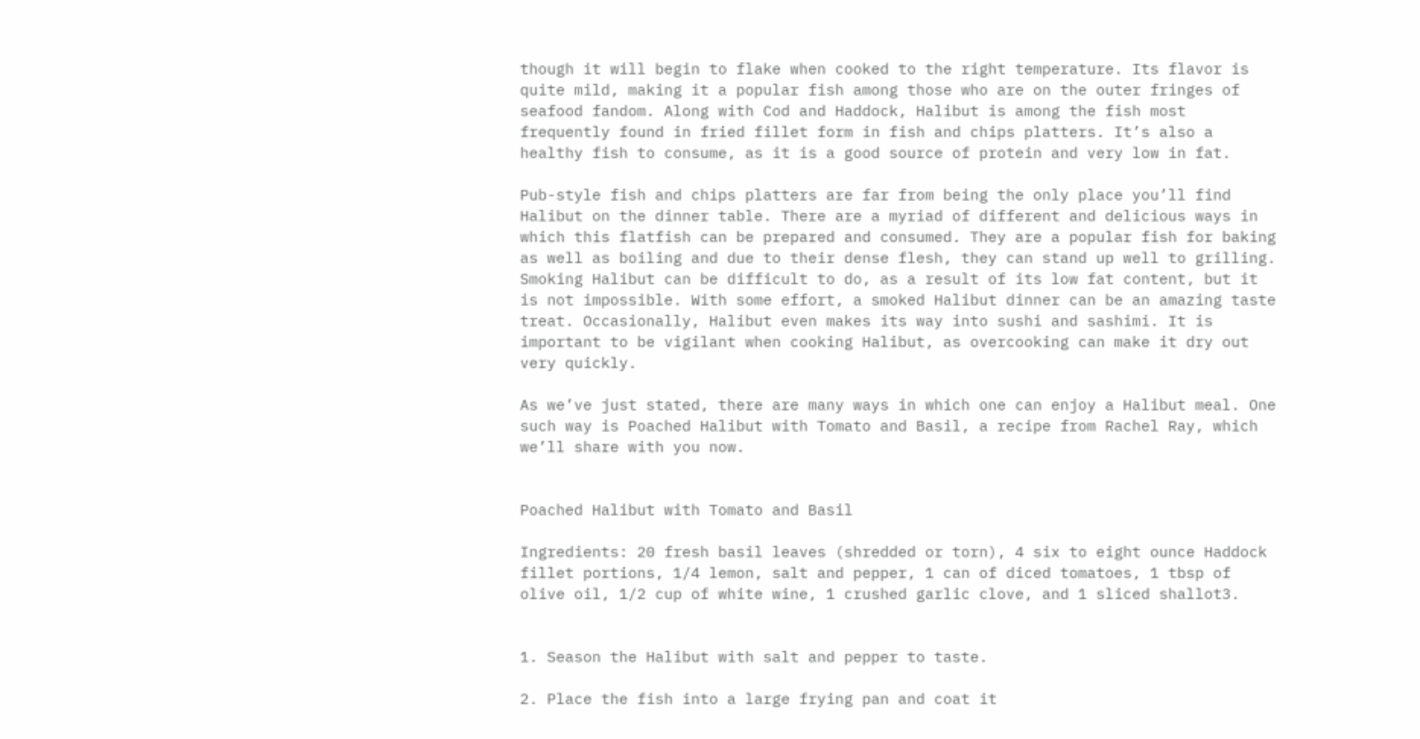though it will begin to flake when cooked to the right temperature. Its flavor is quite mild, making it a popular fish among those who are on the outer fringes of seafood fandom. Along with Cod and Haddock, Halibut is among the fish most frequently found in fried fillet form in fish and chips platters. It’s also a healthy fish to consume, as it is a good source of protein and very low in fat.

Pub-style fish and chips platters are far from being the only place you’ll find Halibut on the dinner table. There are a myriad of different and delicious ways in which this flatfish can be prepared and consumed. They are a popular fish for baking as well as boiling and due to their dense flesh, they can stand up well to grilling. Smoking Halibut can be difficult to do, as a result of its low fat content, but it is not impossible. With some effort, a smoked Halibut dinner can be an amazing taste treat. Occasionally, Halibut even makes its way into sushi and sashimi. It is important to be vigilant when cooking Halibut, as overcooking can make it dry out very quickly.

As we’ve just stated, there are many ways in which one can enjoy a Halibut meal. One such way is Poached Halibut with Tomato and Basil, a recipe from Rachel Ray, which we’ll share with you now.


Poached Halibut with Tomato and Basil

Ingredients: 20 fresh basil leaves (shredded or torn), 4 six to eight ounce Haddock fillet portions, 1/4 lemon, salt and pepper, 1 can of diced tomatoes, 1 tbsp of olive oil, 1/2 cup of white wine, 1 crushed garlic clove, and 1 sliced shallot3.


1. Season the Halibut with salt and pepper to taste.

2. Place the fish into a large frying pan and coat it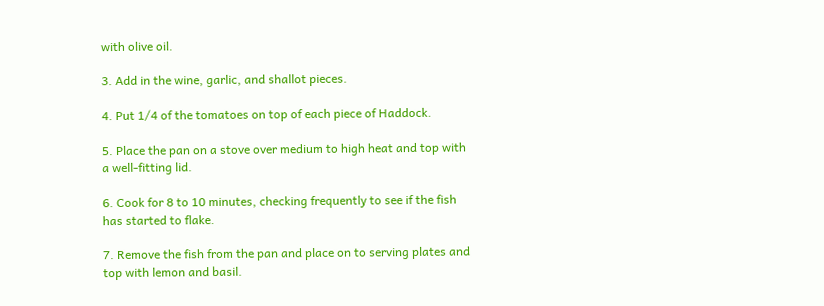with olive oil.

3. Add in the wine, garlic, and shallot pieces.

4. Put 1/4 of the tomatoes on top of each piece of Haddock.

5. Place the pan on a stove over medium to high heat and top with a well-fitting lid.

6. Cook for 8 to 10 minutes, checking frequently to see if the fish has started to flake.

7. Remove the fish from the pan and place on to serving plates and top with lemon and basil.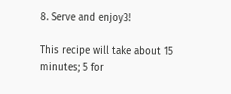8. Serve and enjoy3!

This recipe will take about 15 minutes; 5 for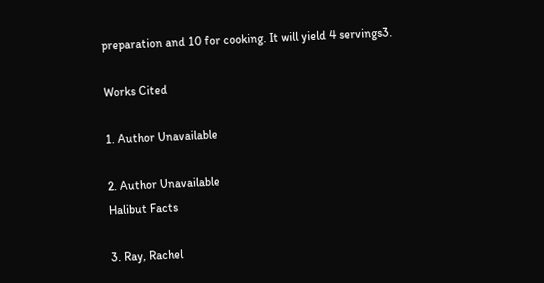preparation and 10 for cooking. It will yield 4 servings3.

Works Cited

1. Author Unavailable

2. Author Unavailable
Halibut Facts

3. Ray, Rachel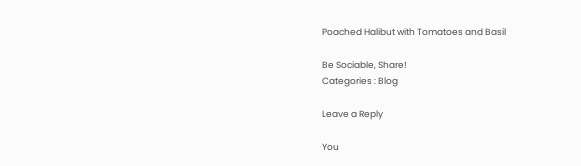Poached Halibut with Tomatoes and Basil

Be Sociable, Share!
Categories : Blog

Leave a Reply

You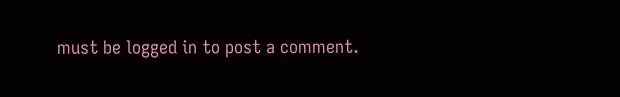must be logged in to post a comment.